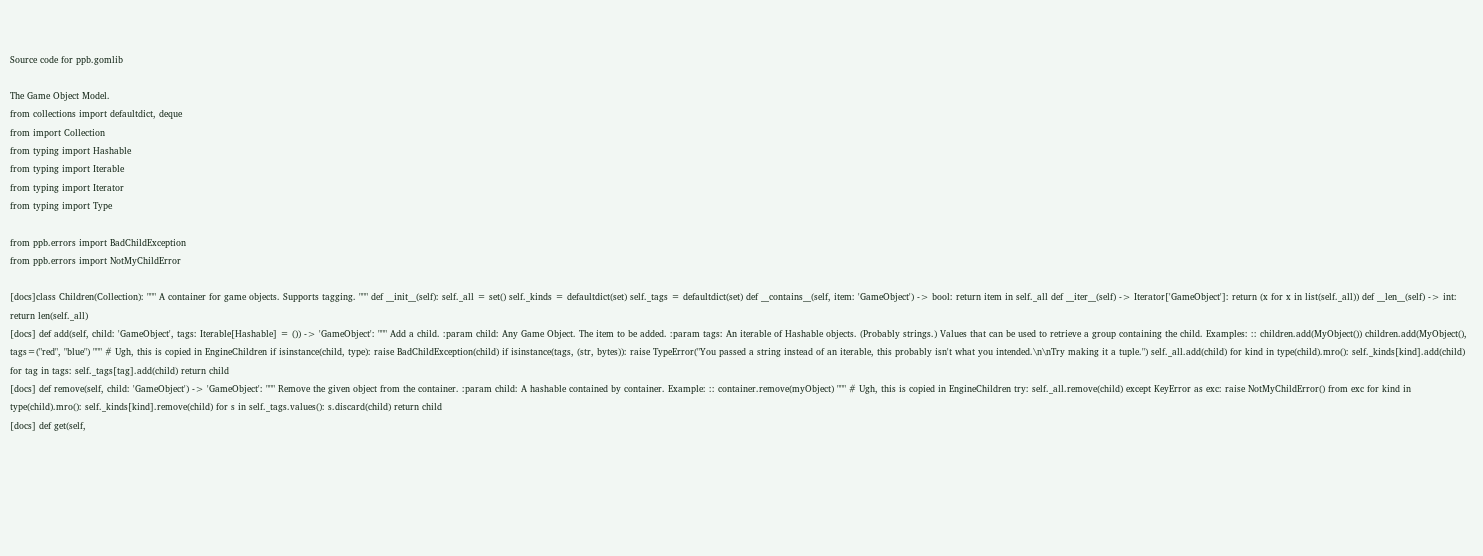Source code for ppb.gomlib

The Game Object Model.
from collections import defaultdict, deque
from import Collection
from typing import Hashable
from typing import Iterable
from typing import Iterator
from typing import Type

from ppb.errors import BadChildException
from ppb.errors import NotMyChildError

[docs]class Children(Collection): """ A container for game objects. Supports tagging. """ def __init__(self): self._all = set() self._kinds = defaultdict(set) self._tags = defaultdict(set) def __contains__(self, item: 'GameObject') -> bool: return item in self._all def __iter__(self) -> Iterator['GameObject']: return (x for x in list(self._all)) def __len__(self) -> int: return len(self._all)
[docs] def add(self, child: 'GameObject', tags: Iterable[Hashable] = ()) -> 'GameObject': """ Add a child. :param child: Any Game Object. The item to be added. :param tags: An iterable of Hashable objects. (Probably strings.) Values that can be used to retrieve a group containing the child. Examples: :: children.add(MyObject()) children.add(MyObject(), tags=("red", "blue") """ # Ugh, this is copied in EngineChildren if isinstance(child, type): raise BadChildException(child) if isinstance(tags, (str, bytes)): raise TypeError("You passed a string instead of an iterable, this probably isn't what you intended.\n\nTry making it a tuple.") self._all.add(child) for kind in type(child).mro(): self._kinds[kind].add(child) for tag in tags: self._tags[tag].add(child) return child
[docs] def remove(self, child: 'GameObject') -> 'GameObject': """ Remove the given object from the container. :param child: A hashable contained by container. Example: :: container.remove(myObject) """ # Ugh, this is copied in EngineChildren try: self._all.remove(child) except KeyError as exc: raise NotMyChildError() from exc for kind in type(child).mro(): self._kinds[kind].remove(child) for s in self._tags.values(): s.discard(child) return child
[docs] def get(self,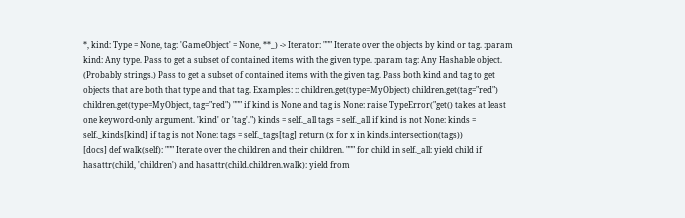*, kind: Type = None, tag: 'GameObject' = None, **_) -> Iterator: """ Iterate over the objects by kind or tag. :param kind: Any type. Pass to get a subset of contained items with the given type. :param tag: Any Hashable object. (Probably strings.) Pass to get a subset of contained items with the given tag. Pass both kind and tag to get objects that are both that type and that tag. Examples: :: children.get(type=MyObject) children.get(tag="red") children.get(type=MyObject, tag="red") """ if kind is None and tag is None: raise TypeError("get() takes at least one keyword-only argument. 'kind' or 'tag'.") kinds = self._all tags = self._all if kind is not None: kinds = self._kinds[kind] if tag is not None: tags = self._tags[tag] return (x for x in kinds.intersection(tags))
[docs] def walk(self): """ Iterate over the children and their children. """ for child in self._all: yield child if hasattr(child, 'children') and hasattr(child.children.walk): yield from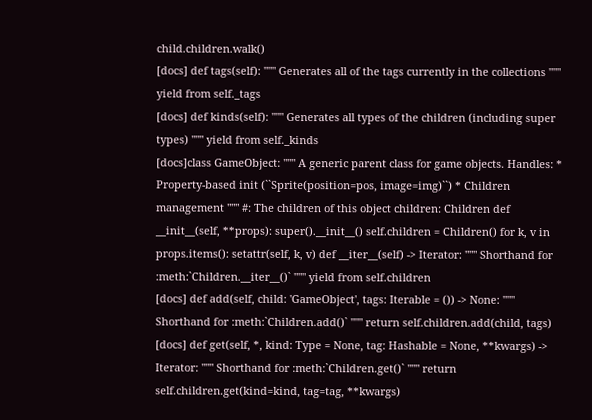child.children.walk()
[docs] def tags(self): """ Generates all of the tags currently in the collections """ yield from self._tags
[docs] def kinds(self): """ Generates all types of the children (including super types) """ yield from self._kinds
[docs]class GameObject: """ A generic parent class for game objects. Handles: * Property-based init (``Sprite(position=pos, image=img)``) * Children management """ #: The children of this object children: Children def __init__(self, **props): super().__init__() self.children = Children() for k, v in props.items(): setattr(self, k, v) def __iter__(self) -> Iterator: """ Shorthand for :meth:`Children.__iter__()` """ yield from self.children
[docs] def add(self, child: 'GameObject', tags: Iterable = ()) -> None: """ Shorthand for :meth:`Children.add()` """ return self.children.add(child, tags)
[docs] def get(self, *, kind: Type = None, tag: Hashable = None, **kwargs) -> Iterator: """ Shorthand for :meth:`Children.get()` """ return self.children.get(kind=kind, tag=tag, **kwargs)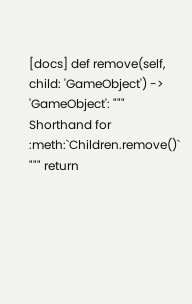[docs] def remove(self, child: 'GameObject') -> 'GameObject': """ Shorthand for :meth:`Children.remove()` """ return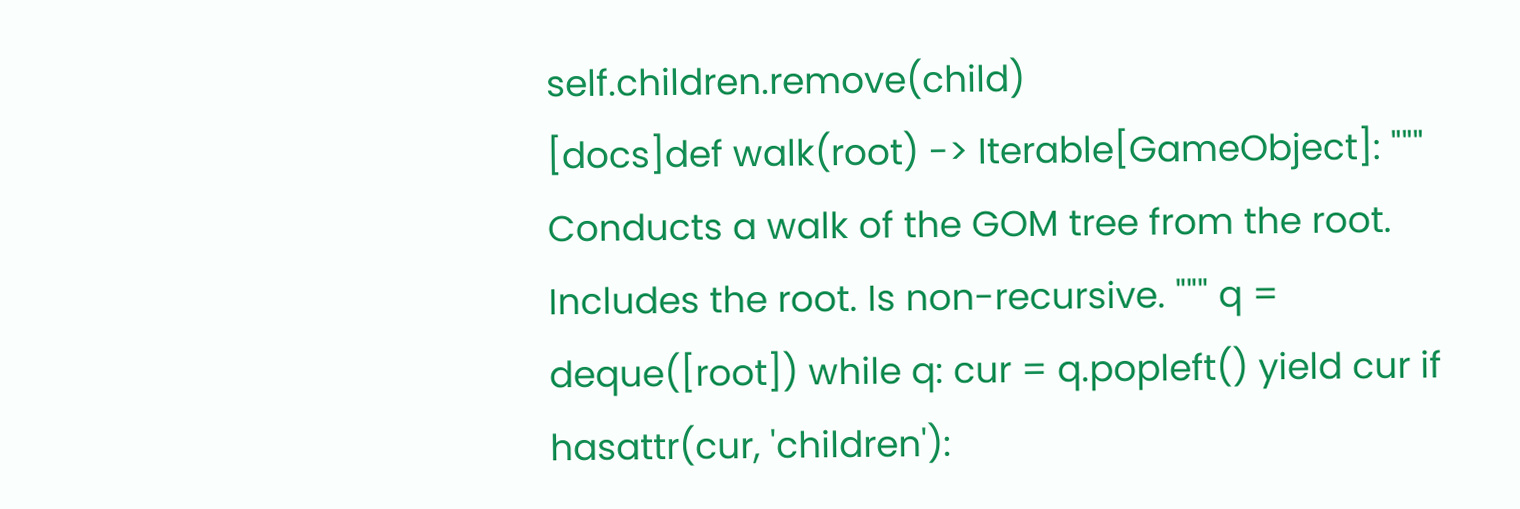self.children.remove(child)
[docs]def walk(root) -> Iterable[GameObject]: """ Conducts a walk of the GOM tree from the root. Includes the root. Is non-recursive. """ q = deque([root]) while q: cur = q.popleft() yield cur if hasattr(cur, 'children'):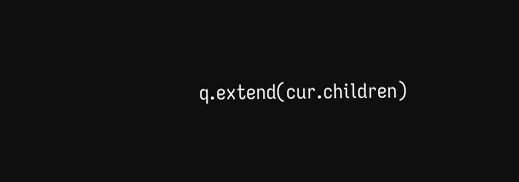q.extend(cur.children)